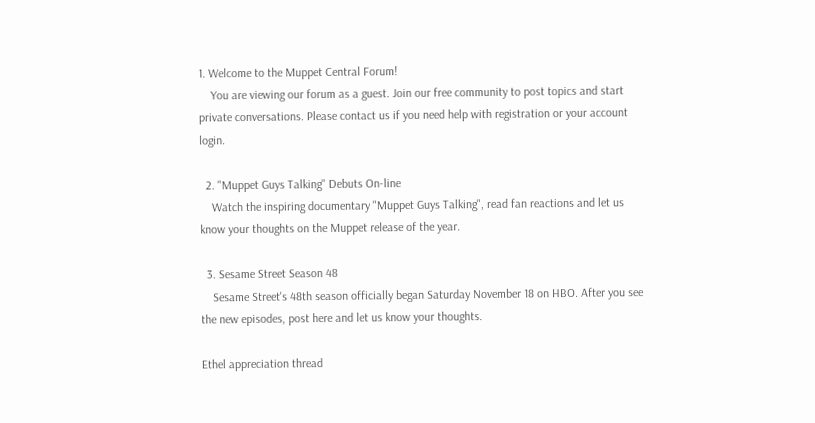1. Welcome to the Muppet Central Forum!
    You are viewing our forum as a guest. Join our free community to post topics and start private conversations. Please contact us if you need help with registration or your account login.

  2. "Muppet Guys Talking" Debuts On-line
    Watch the inspiring documentary "Muppet Guys Talking", read fan reactions and let us know your thoughts on the Muppet release of the year.

  3. Sesame Street Season 48
    Sesame Street's 48th season officially began Saturday November 18 on HBO. After you see the new episodes, post here and let us know your thoughts.

Ethel appreciation thread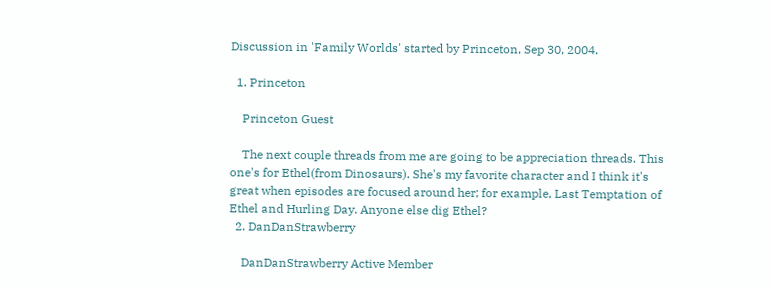Discussion in 'Family Worlds' started by Princeton, Sep 30, 2004.

  1. Princeton

    Princeton Guest

    The next couple threads from me are going to be appreciation threads. This one's for Ethel(from Dinosaurs). She's my favorite character and I think it's great when episodes are focused around her; for example, Last Temptation of Ethel and Hurling Day. Anyone else dig Ethel?
  2. DanDanStrawberry

    DanDanStrawberry Active Member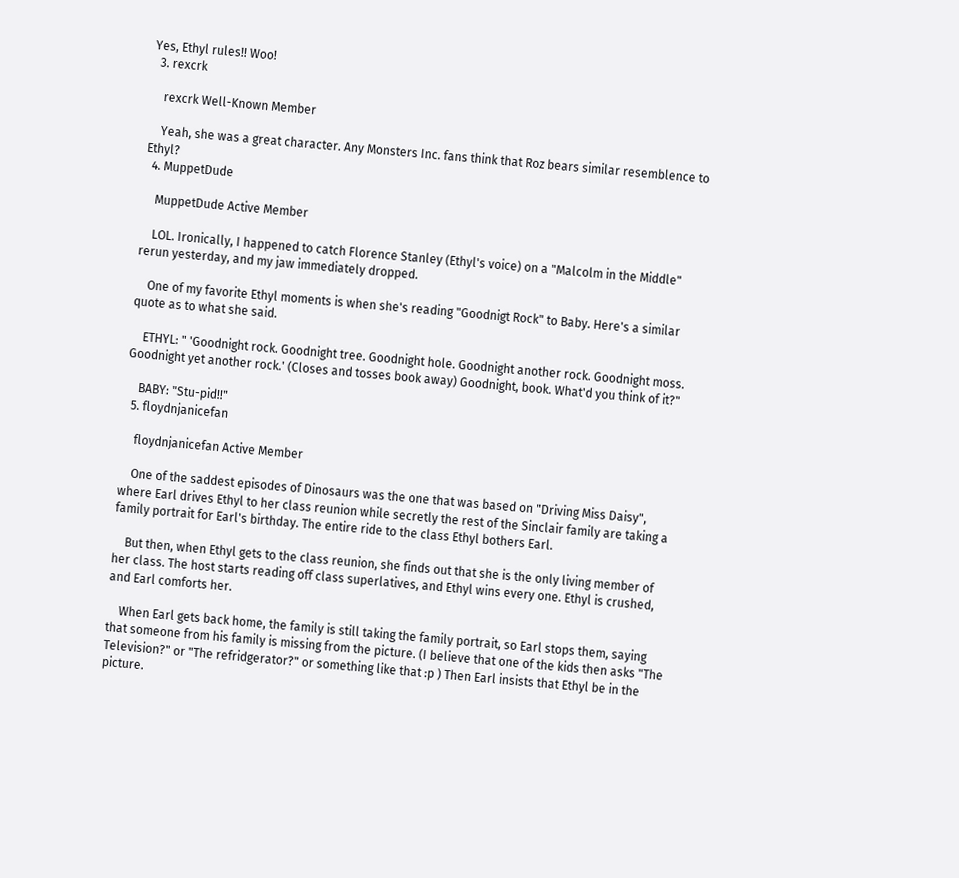Yes, Ethyl rules!! Woo!
  3. rexcrk

    rexcrk Well-Known Member

    Yeah, she was a great character. Any Monsters Inc. fans think that Roz bears similar resemblence to Ethyl?
  4. MuppetDude

    MuppetDude Active Member

    LOL. Ironically, I happened to catch Florence Stanley (Ethyl's voice) on a "Malcolm in the Middle" rerun yesterday, and my jaw immediately dropped.

    One of my favorite Ethyl moments is when she's reading "Goodnigt Rock" to Baby. Here's a similar quote as to what she said.

    ETHYL: " 'Goodnight rock. Goodnight tree. Goodnight hole. Goodnight another rock. Goodnight moss. Goodnight yet another rock.' (Closes and tosses book away) Goodnight, book. What'd you think of it?"

    BABY: "Stu-pid!!"
  5. floydnjanicefan

    floydnjanicefan Active Member

    One of the saddest episodes of Dinosaurs was the one that was based on "Driving Miss Daisy", where Earl drives Ethyl to her class reunion while secretly the rest of the Sinclair family are taking a family portrait for Earl's birthday. The entire ride to the class Ethyl bothers Earl.

    But then, when Ethyl gets to the class reunion, she finds out that she is the only living member of her class. The host starts reading off class superlatives, and Ethyl wins every one. Ethyl is crushed, and Earl comforts her.

    When Earl gets back home, the family is still taking the family portrait, so Earl stops them, saying that someone from his family is missing from the picture. (I believe that one of the kids then asks "The Television?" or "The refridgerator?" or something like that :p ) Then Earl insists that Ethyl be in the picture.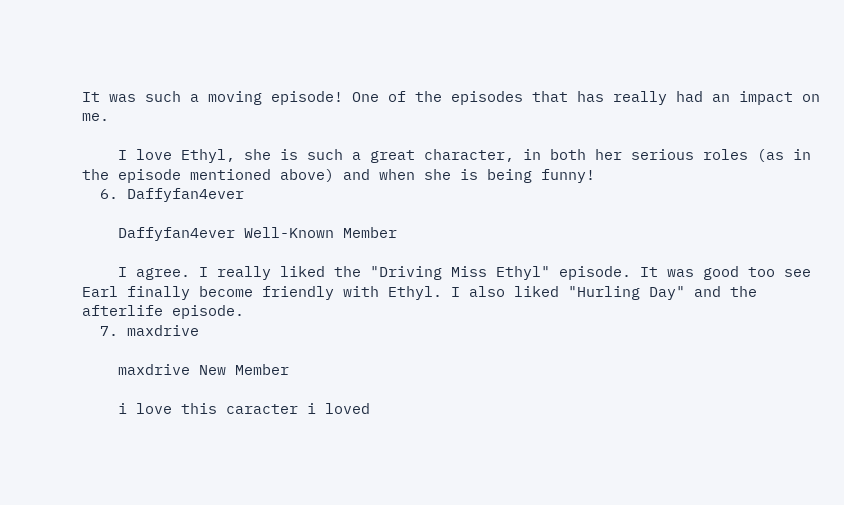It was such a moving episode! One of the episodes that has really had an impact on me.

    I love Ethyl, she is such a great character, in both her serious roles (as in the episode mentioned above) and when she is being funny!
  6. Daffyfan4ever

    Daffyfan4ever Well-Known Member

    I agree. I really liked the "Driving Miss Ethyl" episode. It was good too see Earl finally become friendly with Ethyl. I also liked "Hurling Day" and the afterlife episode.
  7. maxdrive

    maxdrive New Member

    i love this caracter i loved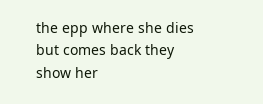the epp where she dies but comes back they show her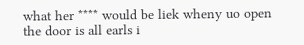what her **** would be liek wheny uo open the door is all earls i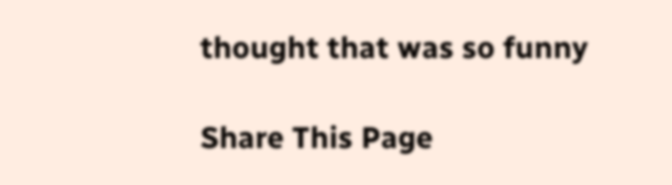thought that was so funny

Share This Page